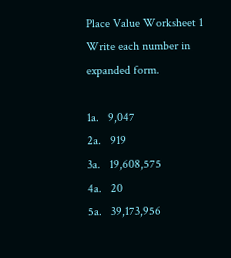Place Value Worksheet 1
Write each number in expanded form.

1a.   9,047
2a.   919
3a.   19,608,575
4a.   20
5a.   39,173,956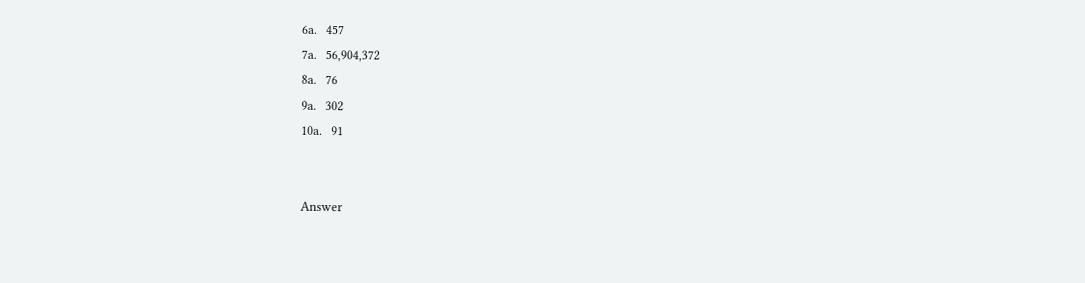6a.   457
7a.   56,904,372
8a.   76
9a.   302
10a.   91


Answer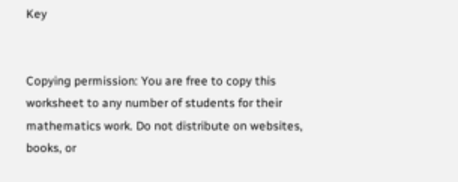Key


Copying permission: You are free to copy this worksheet to any number of students for their mathematics work. Do not distribute on websites,
books, or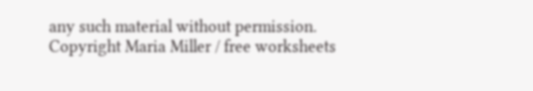any such material without permission.
Copyright Maria Miller / free worksheets